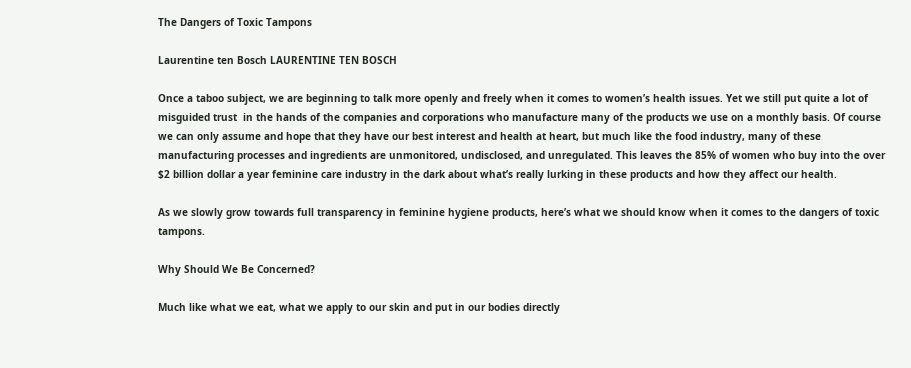The Dangers of Toxic Tampons

Laurentine ten Bosch LAURENTINE TEN BOSCH

Once a taboo subject, we are beginning to talk more openly and freely when it comes to women’s health issues. Yet we still put quite a lot of misguided trust  in the hands of the companies and corporations who manufacture many of the products we use on a monthly basis. Of course we can only assume and hope that they have our best interest and health at heart, but much like the food industry, many of these manufacturing processes and ingredients are unmonitored, undisclosed, and unregulated. This leaves the 85% of women who buy into the over $2 billion dollar a year feminine care industry in the dark about what’s really lurking in these products and how they affect our health.

As we slowly grow towards full transparency in feminine hygiene products, here’s what we should know when it comes to the dangers of toxic tampons.

Why Should We Be Concerned?

Much like what we eat, what we apply to our skin and put in our bodies directly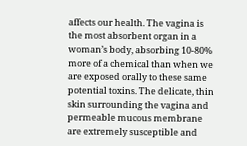affects our health. The vagina is the most absorbent organ in a woman’s body, absorbing 10-80% more of a chemical than when we are exposed orally to these same potential toxins. The delicate, thin skin surrounding the vagina and permeable mucous membrane are extremely susceptible and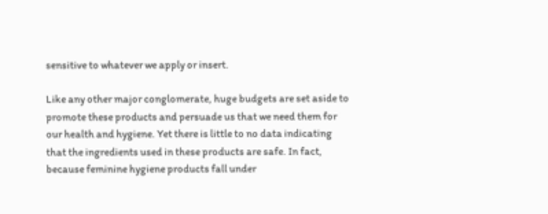sensitive to whatever we apply or insert.

Like any other major conglomerate, huge budgets are set aside to promote these products and persuade us that we need them for our health and hygiene. Yet there is little to no data indicating that the ingredients used in these products are safe. In fact, because feminine hygiene products fall under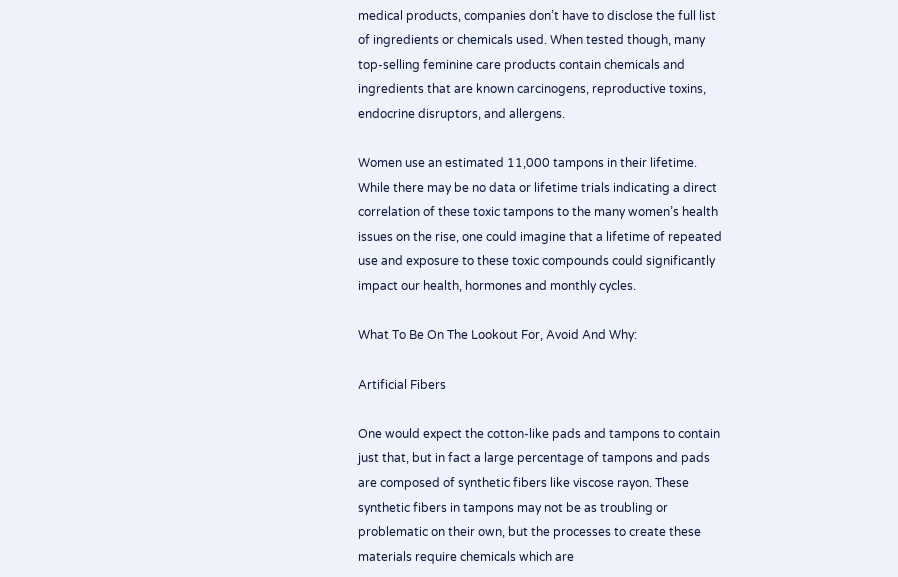medical products, companies don’t have to disclose the full list of ingredients or chemicals used. When tested though, many top-selling feminine care products contain chemicals and ingredients that are known carcinogens, reproductive toxins, endocrine disruptors, and allergens.

Women use an estimated 11,000 tampons in their lifetime. While there may be no data or lifetime trials indicating a direct correlation of these toxic tampons to the many women’s health issues on the rise, one could imagine that a lifetime of repeated use and exposure to these toxic compounds could significantly impact our health, hormones and monthly cycles.

What To Be On The Lookout For, Avoid And Why:

Artificial Fibers

One would expect the cotton-like pads and tampons to contain just that, but in fact a large percentage of tampons and pads are composed of synthetic fibers like viscose rayon. These synthetic fibers in tampons may not be as troubling or problematic on their own, but the processes to create these materials require chemicals which are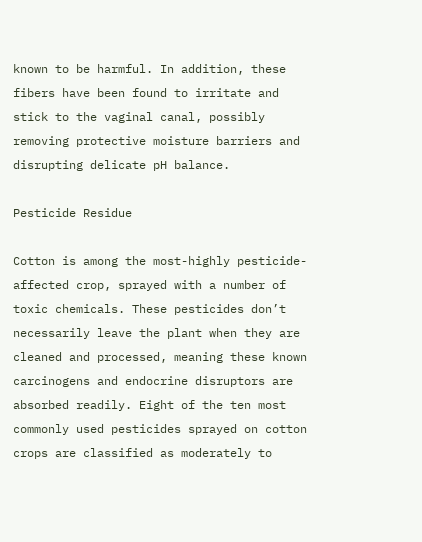known to be harmful. In addition, these fibers have been found to irritate and stick to the vaginal canal, possibly removing protective moisture barriers and disrupting delicate pH balance.

Pesticide Residue

Cotton is among the most-highly pesticide-affected crop, sprayed with a number of toxic chemicals. These pesticides don’t necessarily leave the plant when they are cleaned and processed, meaning these known carcinogens and endocrine disruptors are absorbed readily. Eight of the ten most commonly used pesticides sprayed on cotton crops are classified as moderately to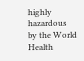highly hazardous by the World Health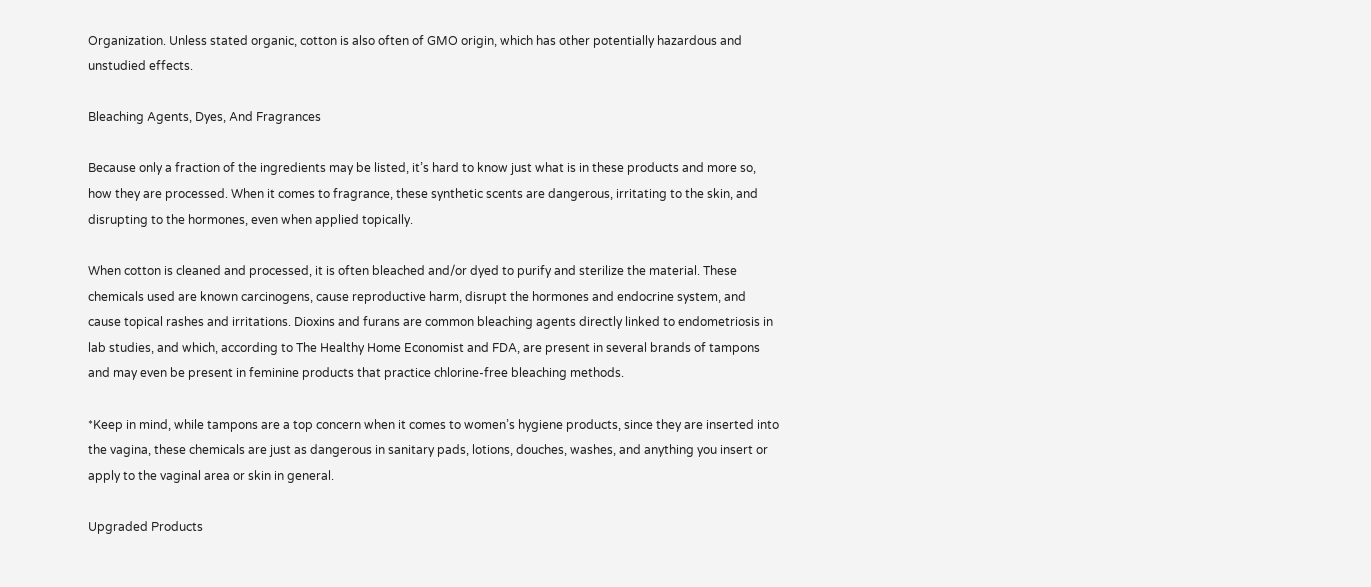Organization. Unless stated organic, cotton is also often of GMO origin, which has other potentially hazardous and unstudied effects.

Bleaching Agents, Dyes, And Fragrances

Because only a fraction of the ingredients may be listed, it’s hard to know just what is in these products and more so, how they are processed. When it comes to fragrance, these synthetic scents are dangerous, irritating to the skin, and disrupting to the hormones, even when applied topically.

When cotton is cleaned and processed, it is often bleached and/or dyed to purify and sterilize the material. These chemicals used are known carcinogens, cause reproductive harm, disrupt the hormones and endocrine system, and cause topical rashes and irritations. Dioxins and furans are common bleaching agents directly linked to endometriosis in lab studies, and which, according to The Healthy Home Economist and FDA, are present in several brands of tampons and may even be present in feminine products that practice chlorine-free bleaching methods.

*Keep in mind, while tampons are a top concern when it comes to women’s hygiene products, since they are inserted into the vagina, these chemicals are just as dangerous in sanitary pads, lotions, douches, washes, and anything you insert or apply to the vaginal area or skin in general.

Upgraded Products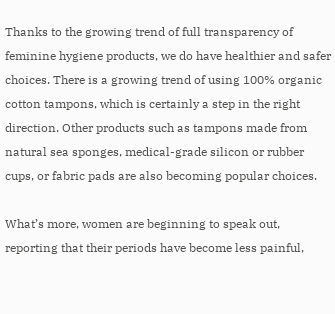Thanks to the growing trend of full transparency of feminine hygiene products, we do have healthier and safer choices. There is a growing trend of using 100% organic cotton tampons, which is certainly a step in the right direction. Other products such as tampons made from natural sea sponges, medical-grade silicon or rubber cups, or fabric pads are also becoming popular choices.

What’s more, women are beginning to speak out, reporting that their periods have become less painful,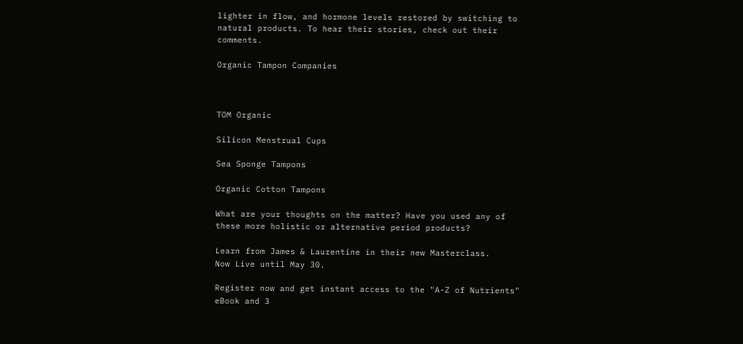lighter in flow, and hormone levels restored by switching to natural products. To hear their stories, check out their comments.

Organic Tampon Companies



TOM Organic

Silicon Menstrual Cups

Sea Sponge Tampons

Organic Cotton Tampons

What are your thoughts on the matter? Have you used any of these more holistic or alternative period products?

Learn from James & Laurentine in their new Masterclass.
Now Live until May 30.

Register now and get instant access to the "A-Z of Nutrients" eBook and 3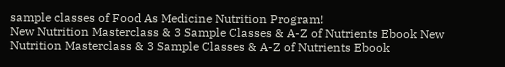sample classes of Food As Medicine Nutrition Program!
New Nutrition Masterclass & 3 Sample Classes & A-Z of Nutrients Ebook New Nutrition Masterclass & 3 Sample Classes & A-Z of Nutrients Ebook